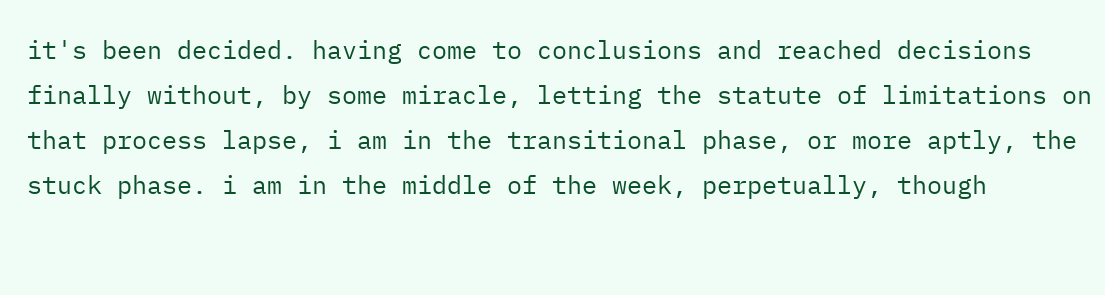it's been decided. having come to conclusions and reached decisions finally without, by some miracle, letting the statute of limitations on that process lapse, i am in the transitional phase, or more aptly, the stuck phase. i am in the middle of the week, perpetually, though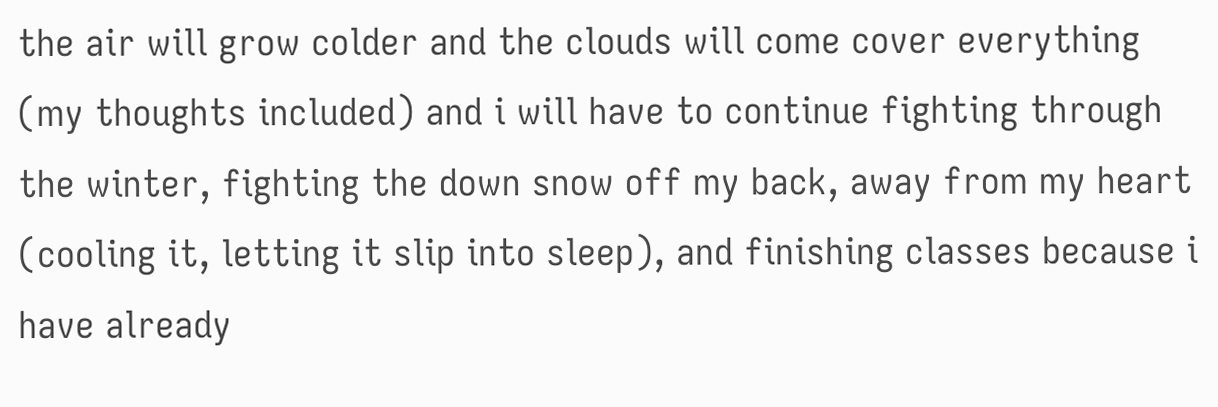the air will grow colder and the clouds will come cover everything (my thoughts included) and i will have to continue fighting through the winter, fighting the down snow off my back, away from my heart (cooling it, letting it slip into sleep), and finishing classes because i have already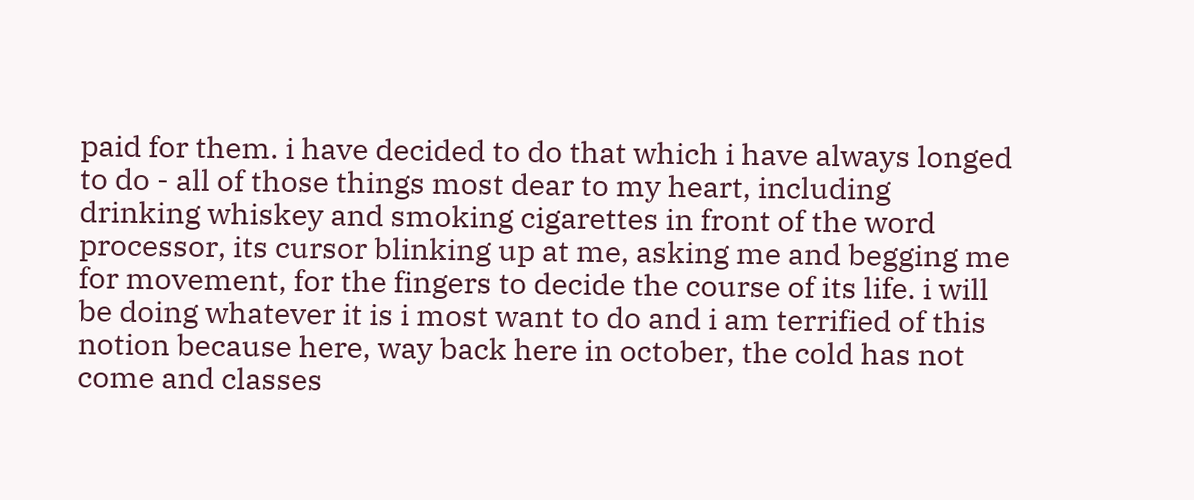paid for them. i have decided to do that which i have always longed to do - all of those things most dear to my heart, including drinking whiskey and smoking cigarettes in front of the word processor, its cursor blinking up at me, asking me and begging me for movement, for the fingers to decide the course of its life. i will be doing whatever it is i most want to do and i am terrified of this notion because here, way back here in october, the cold has not come and classes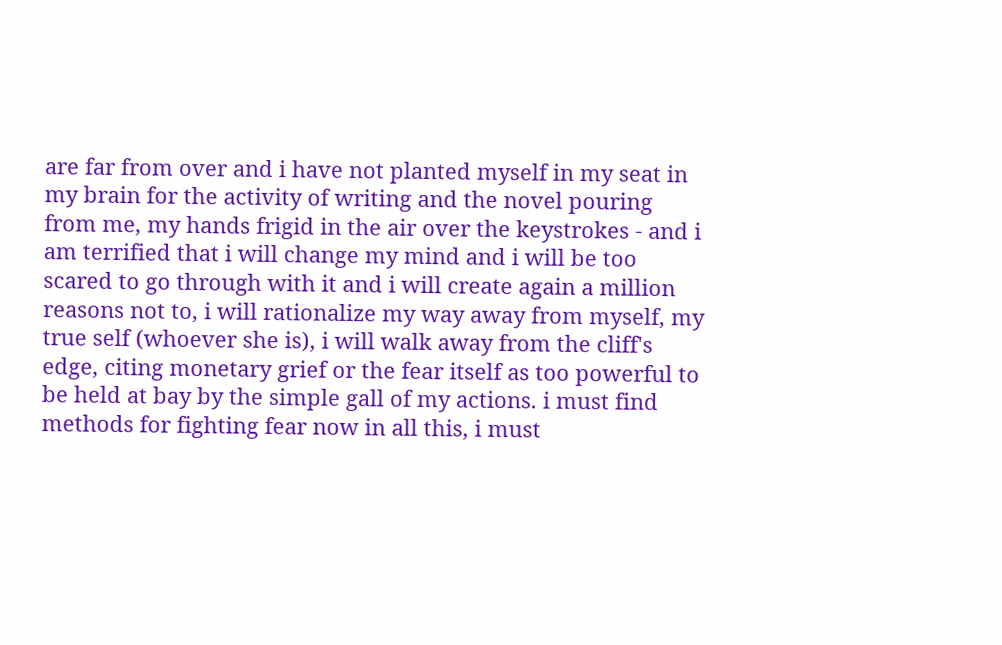are far from over and i have not planted myself in my seat in my brain for the activity of writing and the novel pouring from me, my hands frigid in the air over the keystrokes - and i am terrified that i will change my mind and i will be too scared to go through with it and i will create again a million reasons not to, i will rationalize my way away from myself, my true self (whoever she is), i will walk away from the cliff's edge, citing monetary grief or the fear itself as too powerful to be held at bay by the simple gall of my actions. i must find methods for fighting fear now in all this, i must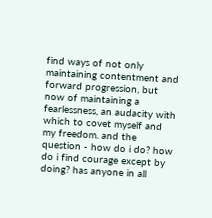find ways of not only maintaining contentment and forward progression, but now of maintaining a fearlessness, an audacity with which to covet myself and my freedom. and the question - how do i do? how do i find courage except by doing? has anyone in all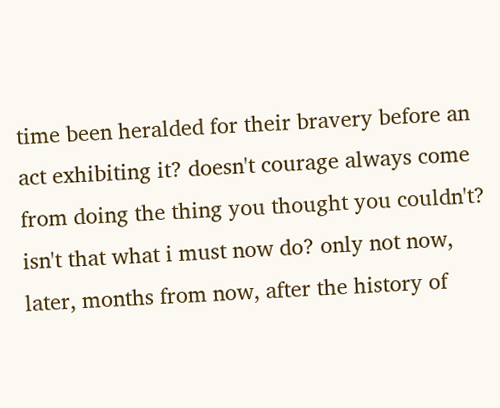time been heralded for their bravery before an act exhibiting it? doesn't courage always come from doing the thing you thought you couldn't? isn't that what i must now do? only not now, later, months from now, after the history of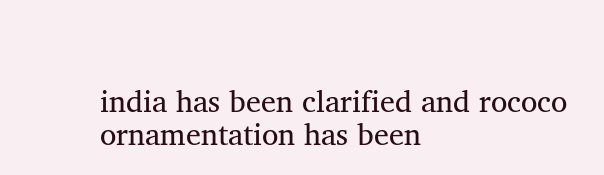india has been clarified and rococo ornamentation has been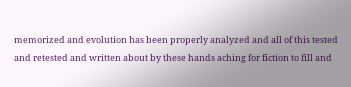memorized and evolution has been properly analyzed and all of this tested and retested and written about by these hands aching for fiction to fill and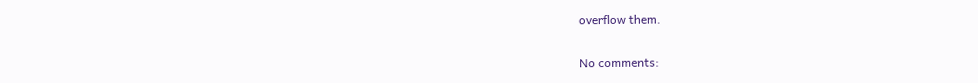overflow them.

No comments: